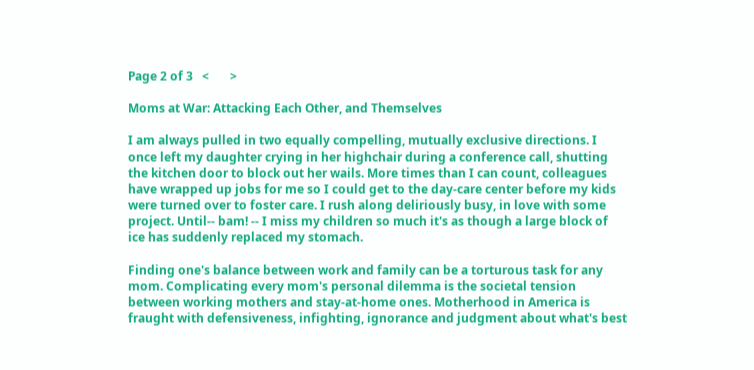Page 2 of 3   <       >

Moms at War: Attacking Each Other, and Themselves

I am always pulled in two equally compelling, mutually exclusive directions. I once left my daughter crying in her highchair during a conference call, shutting the kitchen door to block out her wails. More times than I can count, colleagues have wrapped up jobs for me so I could get to the day-care center before my kids were turned over to foster care. I rush along deliriously busy, in love with some project. Until-- bam! -- I miss my children so much it's as though a large block of ice has suddenly replaced my stomach.

Finding one's balance between work and family can be a torturous task for any mom. Complicating every mom's personal dilemma is the societal tension between working mothers and stay-at-home ones. Motherhood in America is fraught with defensiveness, infighting, ignorance and judgment about what's best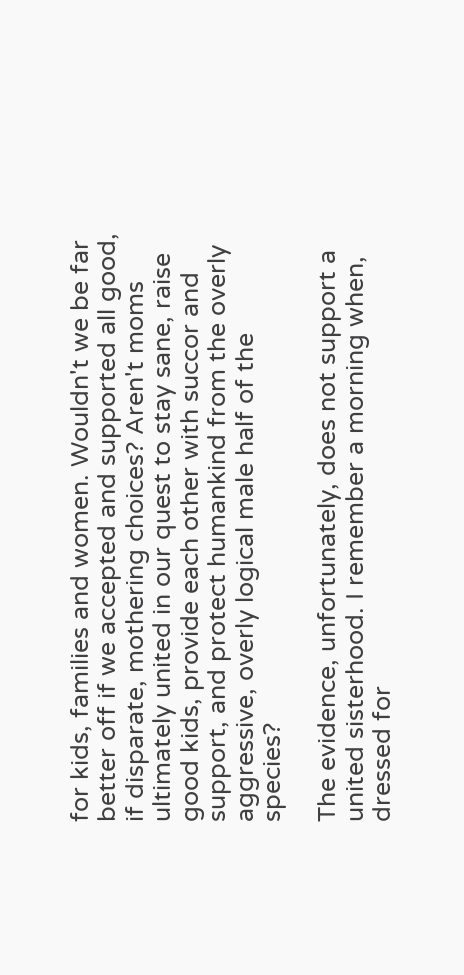for kids, families and women. Wouldn't we be far better off if we accepted and supported all good, if disparate, mothering choices? Aren't moms ultimately united in our quest to stay sane, raise good kids, provide each other with succor and support, and protect humankind from the overly aggressive, overly logical male half of the species?

The evidence, unfortunately, does not support a united sisterhood. I remember a morning when, dressed for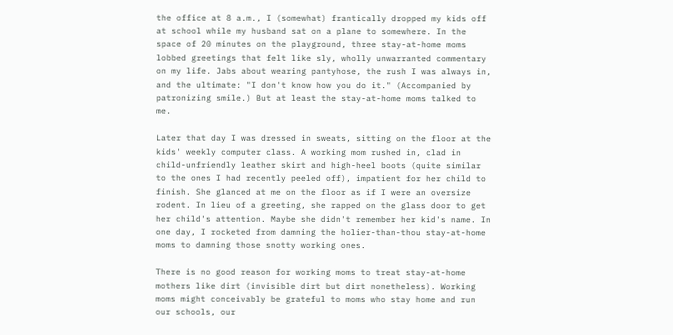the office at 8 a.m., I (somewhat) frantically dropped my kids off at school while my husband sat on a plane to somewhere. In the space of 20 minutes on the playground, three stay-at-home moms lobbed greetings that felt like sly, wholly unwarranted commentary on my life. Jabs about wearing pantyhose, the rush I was always in, and the ultimate: "I don't know how you do it." (Accompanied by patronizing smile.) But at least the stay-at-home moms talked to me.

Later that day I was dressed in sweats, sitting on the floor at the kids' weekly computer class. A working mom rushed in, clad in child-unfriendly leather skirt and high-heel boots (quite similar to the ones I had recently peeled off), impatient for her child to finish. She glanced at me on the floor as if I were an oversize rodent. In lieu of a greeting, she rapped on the glass door to get her child's attention. Maybe she didn't remember her kid's name. In one day, I rocketed from damning the holier-than-thou stay-at-home moms to damning those snotty working ones.

There is no good reason for working moms to treat stay-at-home mothers like dirt (invisible dirt but dirt nonetheless). Working moms might conceivably be grateful to moms who stay home and run our schools, our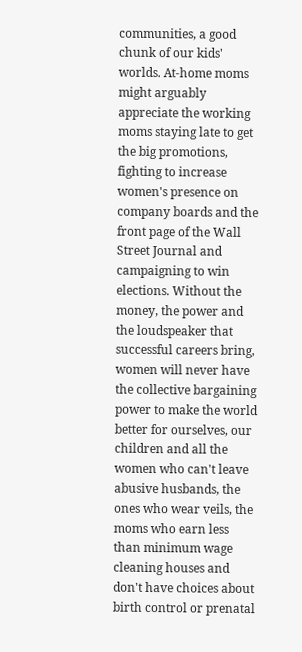communities, a good chunk of our kids' worlds. At-home moms might arguably appreciate the working moms staying late to get the big promotions, fighting to increase women's presence on company boards and the front page of the Wall Street Journal and campaigning to win elections. Without the money, the power and the loudspeaker that successful careers bring, women will never have the collective bargaining power to make the world better for ourselves, our children and all the women who can't leave abusive husbands, the ones who wear veils, the moms who earn less than minimum wage cleaning houses and don't have choices about birth control or prenatal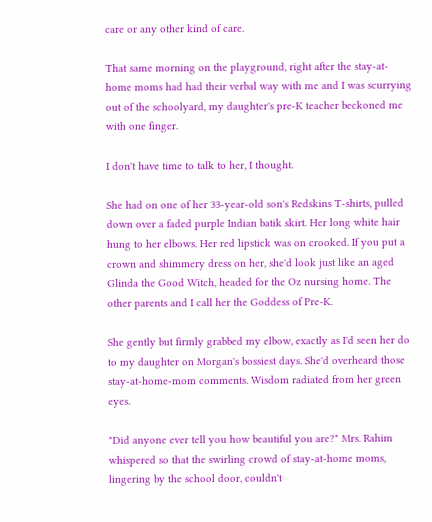care or any other kind of care.

That same morning on the playground, right after the stay-at-home moms had had their verbal way with me and I was scurrying out of the schoolyard, my daughter's pre-K teacher beckoned me with one finger.

I don't have time to talk to her, I thought.

She had on one of her 33-year-old son's Redskins T-shirts, pulled down over a faded purple Indian batik skirt. Her long white hair hung to her elbows. Her red lipstick was on crooked. If you put a crown and shimmery dress on her, she'd look just like an aged Glinda the Good Witch, headed for the Oz nursing home. The other parents and I call her the Goddess of Pre-K.

She gently but firmly grabbed my elbow, exactly as I'd seen her do to my daughter on Morgan's bossiest days. She'd overheard those stay-at-home-mom comments. Wisdom radiated from her green eyes.

"Did anyone ever tell you how beautiful you are?" Mrs. Rahim whispered so that the swirling crowd of stay-at-home moms, lingering by the school door, couldn't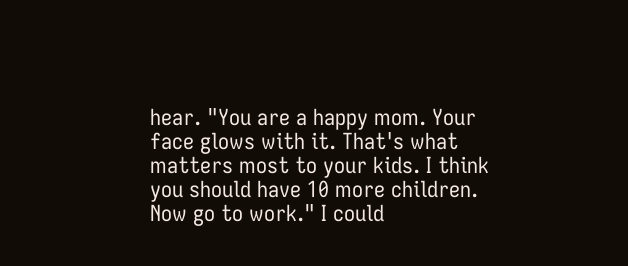hear. "You are a happy mom. Your face glows with it. That's what matters most to your kids. I think you should have 10 more children. Now go to work." I could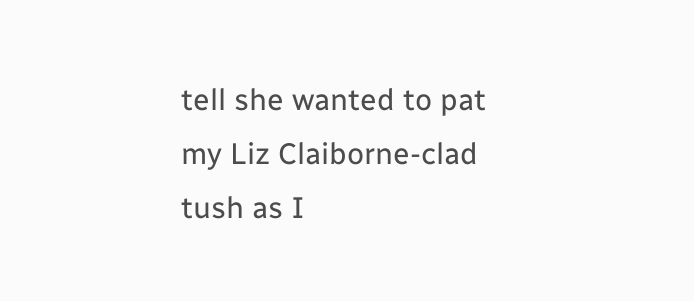tell she wanted to pat my Liz Claiborne-clad tush as I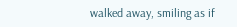walked away, smiling as if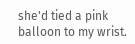she'd tied a pink balloon to my wrist.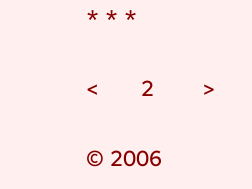* * *

<       2        >

© 2006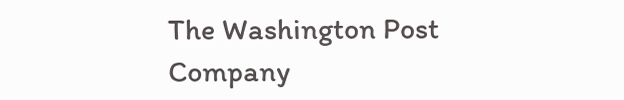The Washington Post Company